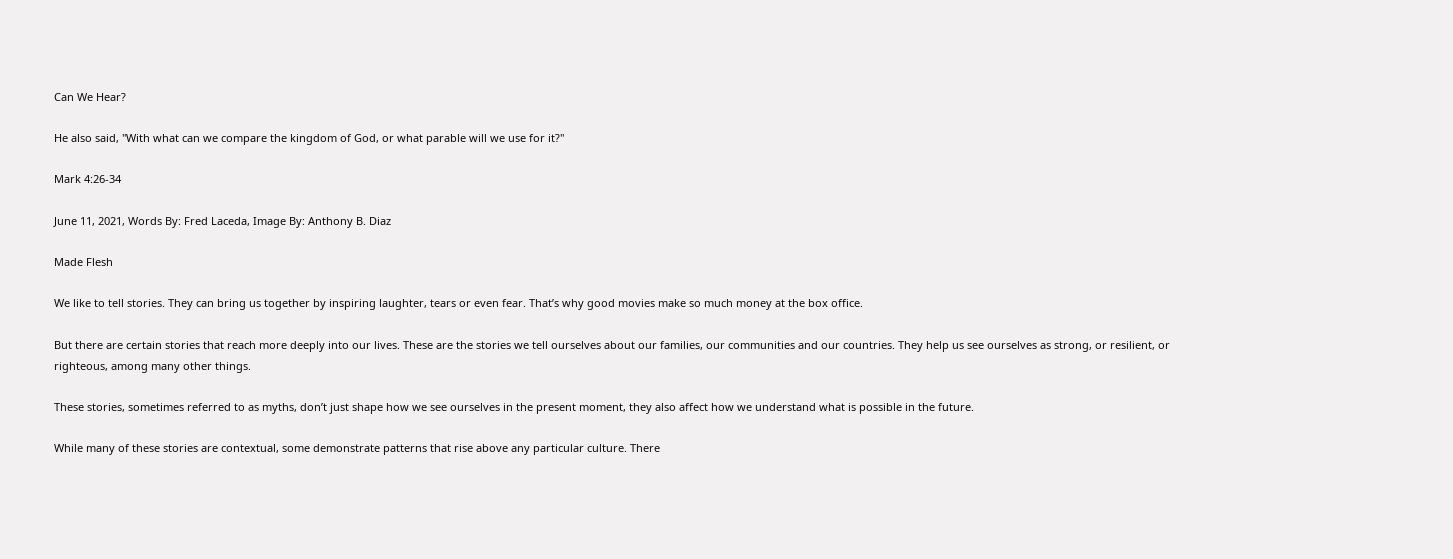Can We Hear?

He also said, "With what can we compare the kingdom of God, or what parable will we use for it?"

Mark 4:26-34

June 11, 2021, Words By: Fred Laceda, Image By: Anthony B. Diaz

Made Flesh

We like to tell stories. They can bring us together by inspiring laughter, tears or even fear. That’s why good movies make so much money at the box office.

But there are certain stories that reach more deeply into our lives. These are the stories we tell ourselves about our families, our communities and our countries. They help us see ourselves as strong, or resilient, or righteous, among many other things.

These stories, sometimes referred to as myths, don’t just shape how we see ourselves in the present moment, they also affect how we understand what is possible in the future.

While many of these stories are contextual, some demonstrate patterns that rise above any particular culture. There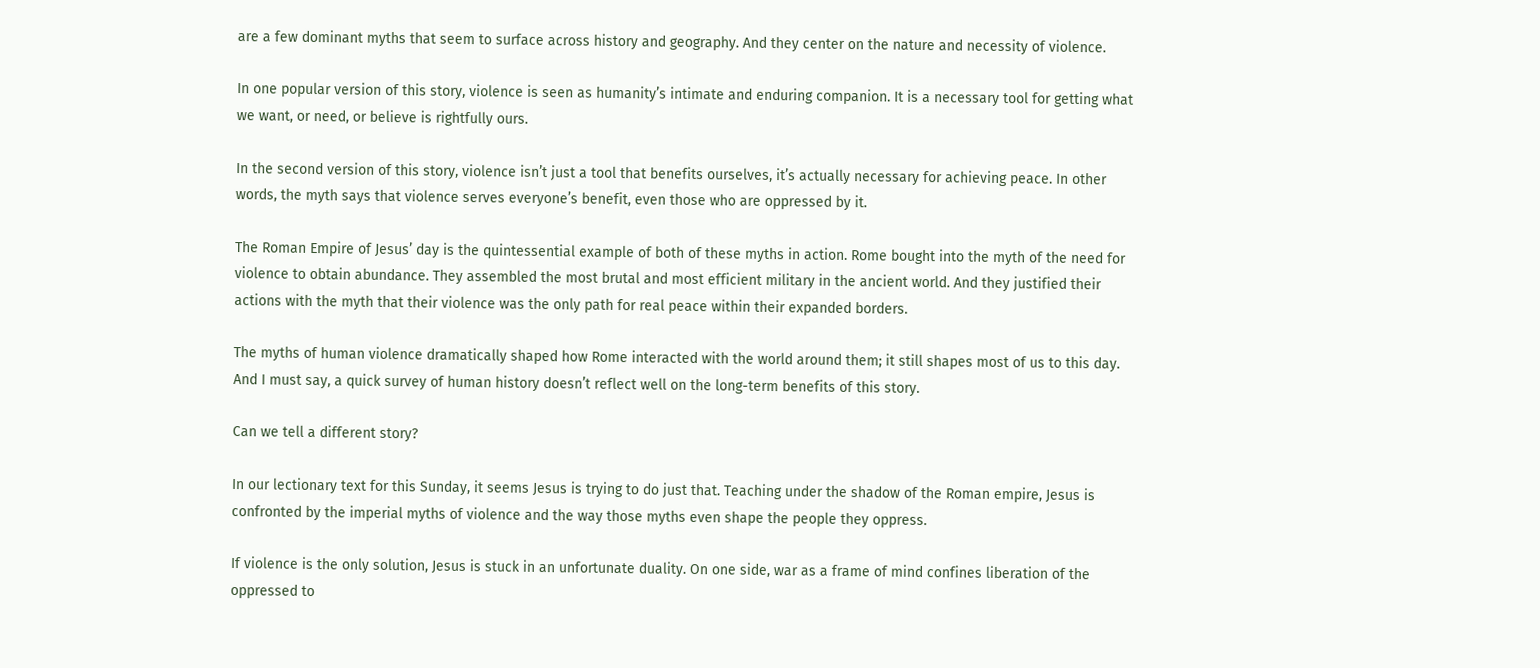are a few dominant myths that seem to surface across history and geography. And they center on the nature and necessity of violence.

In one popular version of this story, violence is seen as humanity’s intimate and enduring companion. It is a necessary tool for getting what we want, or need, or believe is rightfully ours.

In the second version of this story, violence isn’t just a tool that benefits ourselves, it’s actually necessary for achieving peace. In other words, the myth says that violence serves everyone’s benefit, even those who are oppressed by it.

The Roman Empire of Jesus’ day is the quintessential example of both of these myths in action. Rome bought into the myth of the need for violence to obtain abundance. They assembled the most brutal and most efficient military in the ancient world. And they justified their actions with the myth that their violence was the only path for real peace within their expanded borders.

The myths of human violence dramatically shaped how Rome interacted with the world around them; it still shapes most of us to this day. And I must say, a quick survey of human history doesn’t reflect well on the long-term benefits of this story.

Can we tell a different story?

In our lectionary text for this Sunday, it seems Jesus is trying to do just that. Teaching under the shadow of the Roman empire, Jesus is confronted by the imperial myths of violence and the way those myths even shape the people they oppress.

If violence is the only solution, Jesus is stuck in an unfortunate duality. On one side, war as a frame of mind confines liberation of the oppressed to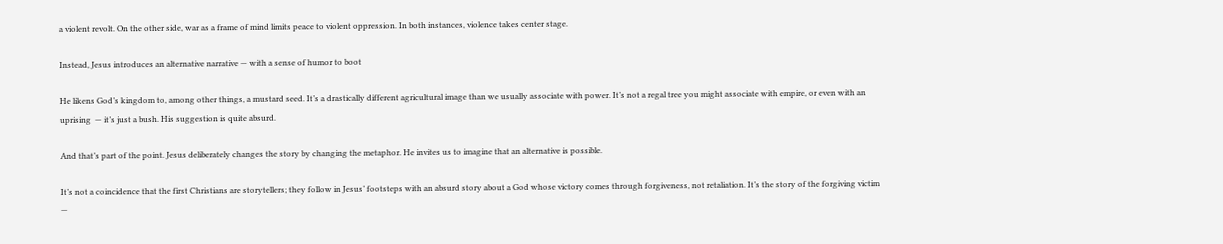a violent revolt. On the other side, war as a frame of mind limits peace to violent oppression. In both instances, violence takes center stage.

Instead, Jesus introduces an alternative narrative — with a sense of humor to boot

He likens God’s kingdom to, among other things, a mustard seed. It’s a drastically different agricultural image than we usually associate with power. It’s not a regal tree you might associate with empire, or even with an uprising  — it’s just a bush. His suggestion is quite absurd.

And that’s part of the point. Jesus deliberately changes the story by changing the metaphor. He invites us to imagine that an alternative is possible.

It’s not a coincidence that the first Christians are storytellers; they follow in Jesus’ footsteps with an absurd story about a God whose victory comes through forgiveness, not retaliation. It’s the story of the forgiving victim —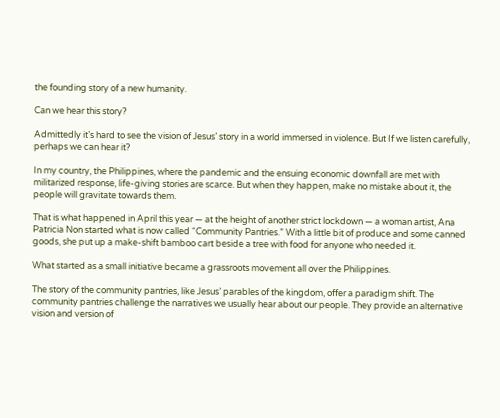the founding story of a new humanity.

Can we hear this story?

Admittedly it’s hard to see the vision of Jesus’ story in a world immersed in violence. But If we listen carefully, perhaps we can hear it?

In my country, the Philippines, where the pandemic and the ensuing economic downfall are met with militarized response, life-giving stories are scarce. But when they happen, make no mistake about it, the people will gravitate towards them.

That is what happened in April this year — at the height of another strict lockdown — a woman artist, Ana Patricia Non started what is now called “Community Pantries.” With a little bit of produce and some canned goods, she put up a make-shift bamboo cart beside a tree with food for anyone who needed it.

What started as a small initiative became a grassroots movement all over the Philippines.

The story of the community pantries, like Jesus’ parables of the kingdom, offer a paradigm shift. The community pantries challenge the narratives we usually hear about our people. They provide an alternative vision and version of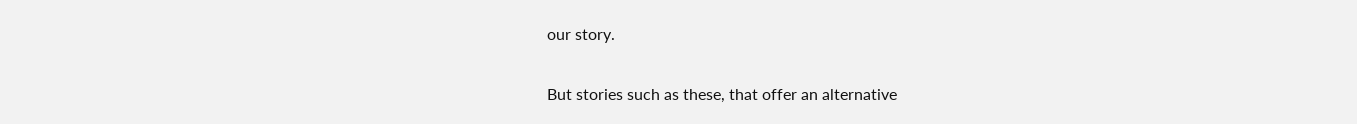our story.

But stories such as these, that offer an alternative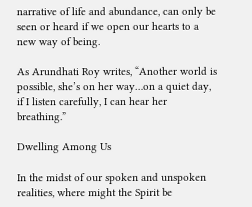narrative of life and abundance, can only be seen or heard if we open our hearts to a new way of being.

As Arundhati Roy writes, “Another world is possible, she’s on her way…on a quiet day, if I listen carefully, I can hear her breathing.”

Dwelling Among Us

In the midst of our spoken and unspoken realities, where might the Spirit be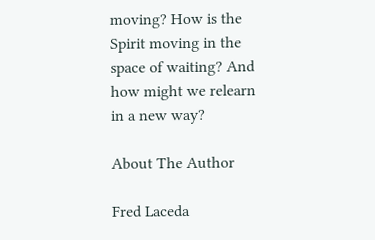moving? How is the Spirit moving in the space of waiting? And how might we relearn in a new way?

About The Author

Fred Laceda